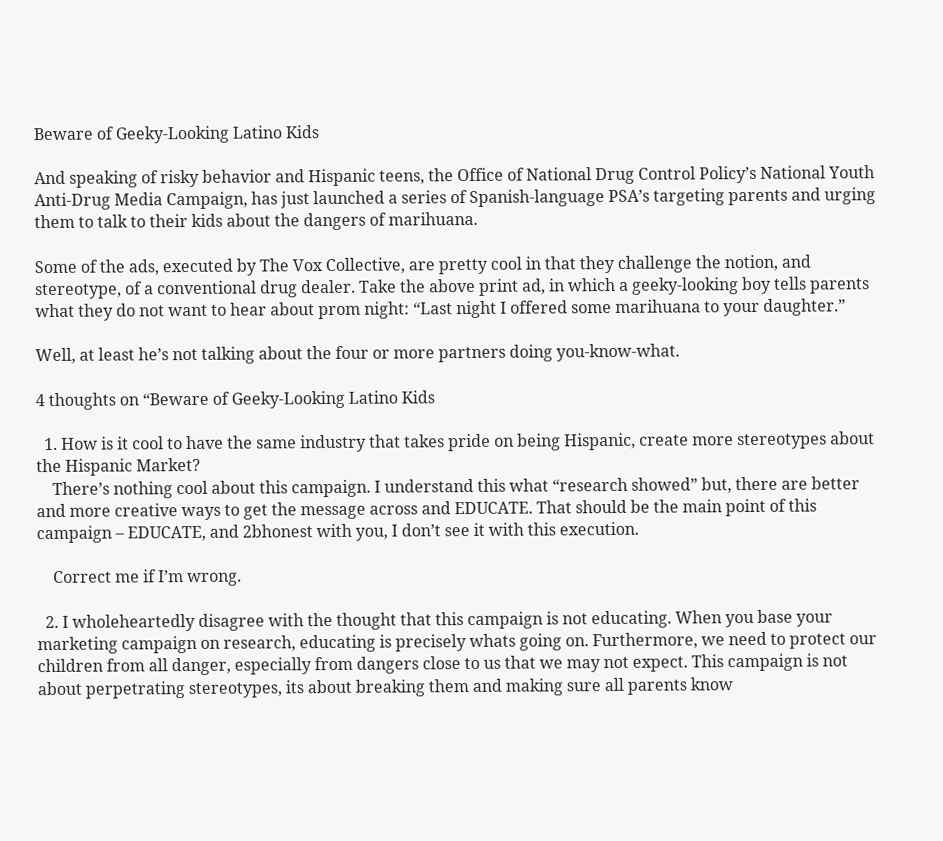Beware of Geeky-Looking Latino Kids

And speaking of risky behavior and Hispanic teens, the Office of National Drug Control Policy’s National Youth Anti-Drug Media Campaign, has just launched a series of Spanish-language PSA’s targeting parents and urging them to talk to their kids about the dangers of marihuana.

Some of the ads, executed by The Vox Collective, are pretty cool in that they challenge the notion, and stereotype, of a conventional drug dealer. Take the above print ad, in which a geeky-looking boy tells parents what they do not want to hear about prom night: “Last night I offered some marihuana to your daughter.”

Well, at least he’s not talking about the four or more partners doing you-know-what.

4 thoughts on “Beware of Geeky-Looking Latino Kids

  1. How is it cool to have the same industry that takes pride on being Hispanic, create more stereotypes about the Hispanic Market?
    There’s nothing cool about this campaign. I understand this what “research showed” but, there are better and more creative ways to get the message across and EDUCATE. That should be the main point of this campaign – EDUCATE, and 2bhonest with you, I don’t see it with this execution.

    Correct me if I’m wrong.

  2. I wholeheartedly disagree with the thought that this campaign is not educating. When you base your marketing campaign on research, educating is precisely whats going on. Furthermore, we need to protect our children from all danger, especially from dangers close to us that we may not expect. This campaign is not about perpetrating stereotypes, its about breaking them and making sure all parents know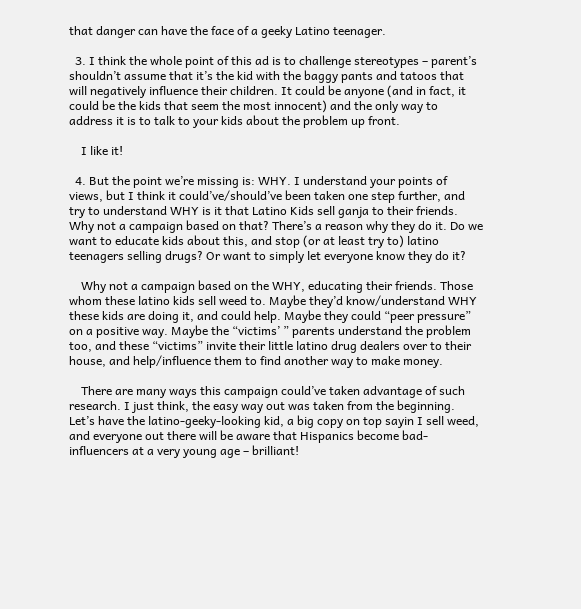that danger can have the face of a geeky Latino teenager.

  3. I think the whole point of this ad is to challenge stereotypes – parent’s shouldn’t assume that it’s the kid with the baggy pants and tatoos that will negatively influence their children. It could be anyone (and in fact, it could be the kids that seem the most innocent) and the only way to address it is to talk to your kids about the problem up front.

    I like it!

  4. But the point we’re missing is: WHY. I understand your points of views, but I think it could’ve/should’ve been taken one step further, and try to understand WHY is it that Latino Kids sell ganja to their friends. Why not a campaign based on that? There’s a reason why they do it. Do we want to educate kids about this, and stop (or at least try to) latino teenagers selling drugs? Or want to simply let everyone know they do it?

    Why not a campaign based on the WHY, educating their friends. Those whom these latino kids sell weed to. Maybe they’d know/understand WHY these kids are doing it, and could help. Maybe they could “peer pressure” on a positive way. Maybe the “victims’ ” parents understand the problem too, and these “victims” invite their little latino drug dealers over to their house, and help/influence them to find another way to make money.

    There are many ways this campaign could’ve taken advantage of such research. I just think, the easy way out was taken from the beginning. Let’s have the latino-geeky-looking kid, a big copy on top sayin I sell weed, and everyone out there will be aware that Hispanics become bad-influencers at a very young age – brilliant!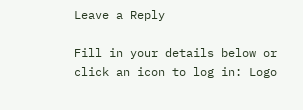Leave a Reply

Fill in your details below or click an icon to log in: Logo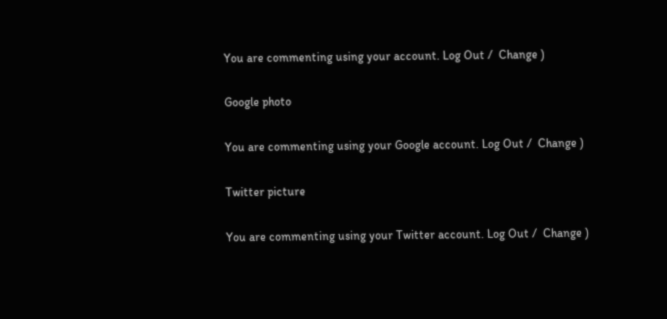You are commenting using your account. Log Out /  Change )

Google photo

You are commenting using your Google account. Log Out /  Change )

Twitter picture

You are commenting using your Twitter account. Log Out /  Change )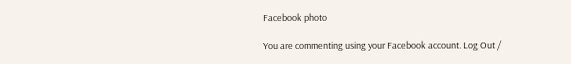Facebook photo

You are commenting using your Facebook account. Log Out /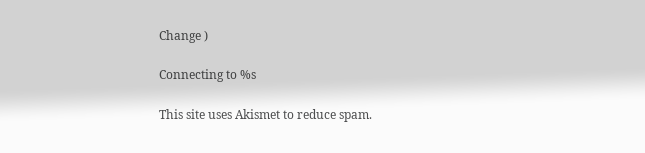Change )

Connecting to %s

This site uses Akismet to reduce spam.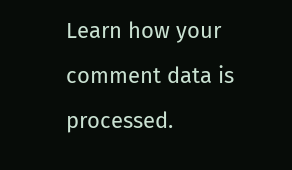Learn how your comment data is processed.